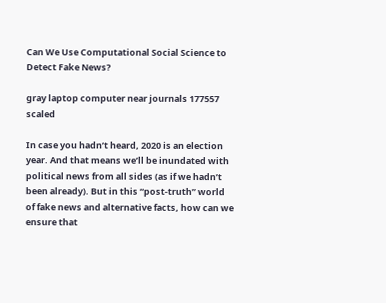Can We Use Computational Social Science to Detect Fake News?

gray laptop computer near journals 177557 scaled

In case you hadn’t heard, 2020 is an election year. And that means we’ll be inundated with political news from all sides (as if we hadn’t been already). But in this “post-truth” world of fake news and alternative facts, how can we ensure that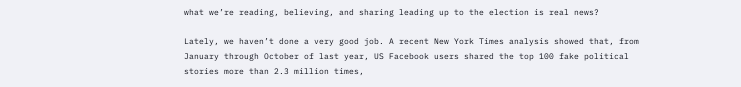what we’re reading, believing, and sharing leading up to the election is real news?

Lately, we haven’t done a very good job. A recent New York Times analysis showed that, from January through October of last year, US Facebook users shared the top 100 fake political stories more than 2.3 million times,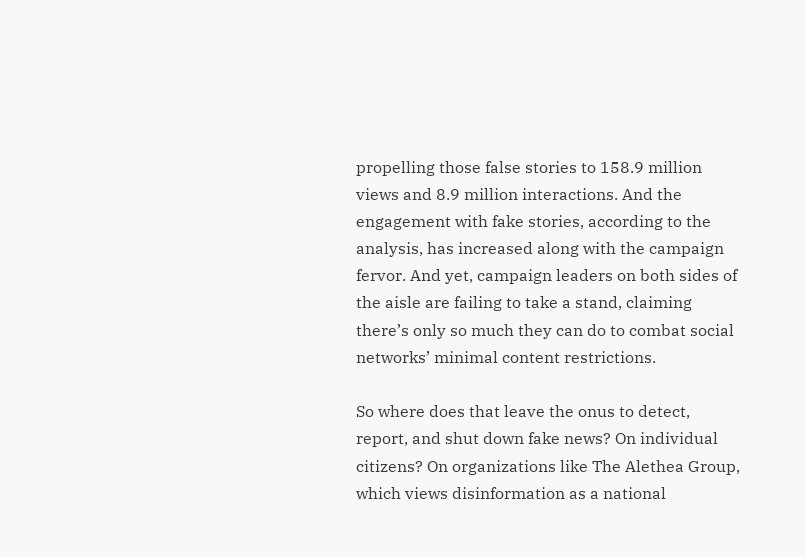propelling those false stories to 158.9 million views and 8.9 million interactions. And the engagement with fake stories, according to the analysis, has increased along with the campaign fervor. And yet, campaign leaders on both sides of the aisle are failing to take a stand, claiming there’s only so much they can do to combat social networks’ minimal content restrictions.

So where does that leave the onus to detect, report, and shut down fake news? On individual citizens? On organizations like The Alethea Group, which views disinformation as a national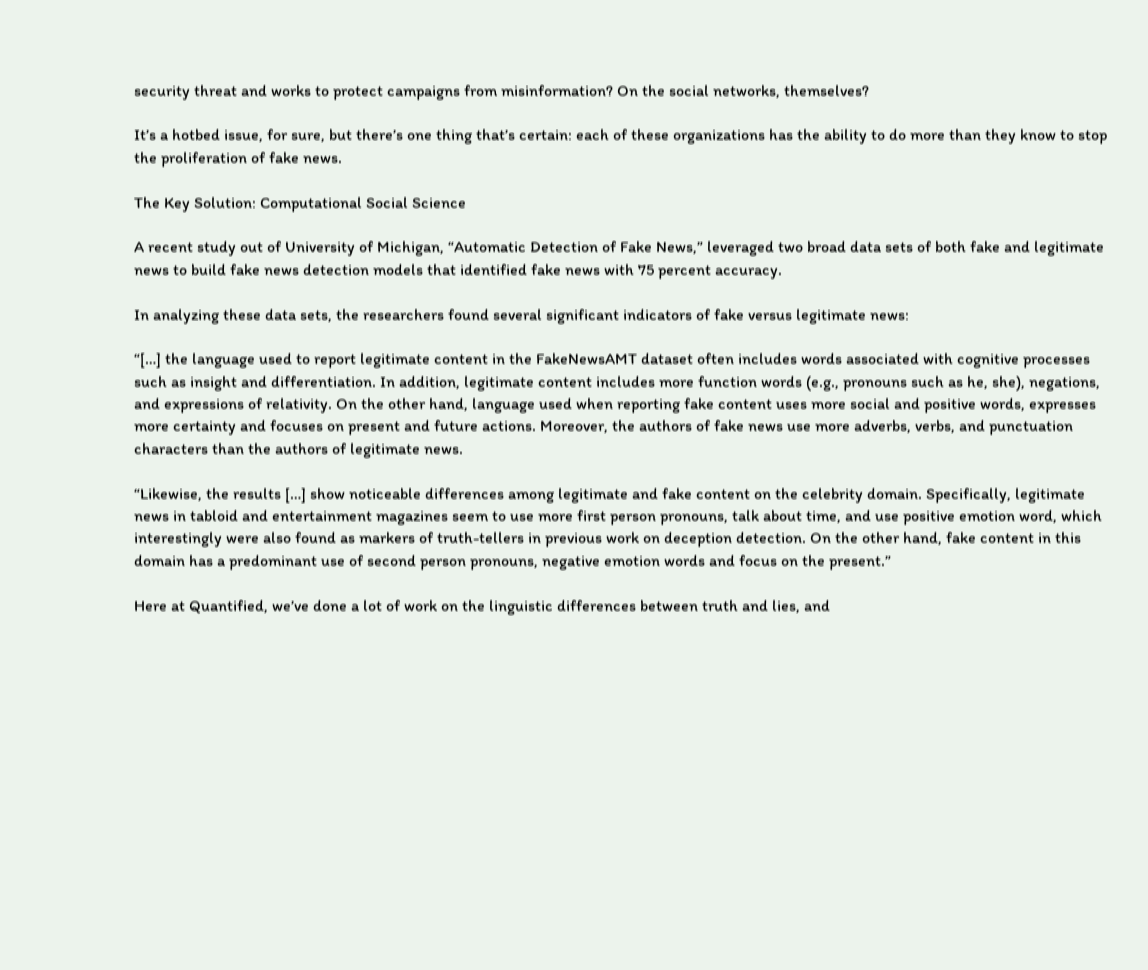security threat and works to protect campaigns from misinformation? On the social networks, themselves?

It’s a hotbed issue, for sure, but there’s one thing that’s certain: each of these organizations has the ability to do more than they know to stop the proliferation of fake news.

The Key Solution: Computational Social Science

A recent study out of University of Michigan, “Automatic Detection of Fake News,” leveraged two broad data sets of both fake and legitimate news to build fake news detection models that identified fake news with 75 percent accuracy.

In analyzing these data sets, the researchers found several significant indicators of fake versus legitimate news:

“[…] the language used to report legitimate content in the FakeNewsAMT dataset often includes words associated with cognitive processes such as insight and differentiation. In addition, legitimate content includes more function words (e.g., pronouns such as he, she), negations, and expressions of relativity. On the other hand, language used when reporting fake content uses more social and positive words, expresses more certainty and focuses on present and future actions. Moreover, the authors of fake news use more adverbs, verbs, and punctuation characters than the authors of legitimate news.

“Likewise, the results […] show noticeable differences among legitimate and fake content on the celebrity domain. Specifically, legitimate news in tabloid and entertainment magazines seem to use more first person pronouns, talk about time, and use positive emotion word, which interestingly were also found as markers of truth-tellers in previous work on deception detection. On the other hand, fake content in this domain has a predominant use of second person pronouns, negative emotion words and focus on the present.”

Here at Quantified, we’ve done a lot of work on the linguistic differences between truth and lies, and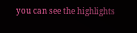you can see the highlights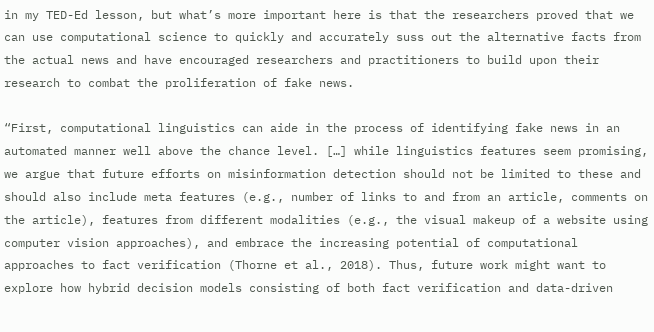in my TED-Ed lesson, but what’s more important here is that the researchers proved that we can use computational science to quickly and accurately suss out the alternative facts from the actual news and have encouraged researchers and practitioners to build upon their research to combat the proliferation of fake news.

“First, computational linguistics can aide in the process of identifying fake news in an automated manner well above the chance level. […] while linguistics features seem promising, we argue that future efforts on misinformation detection should not be limited to these and should also include meta features (e.g., number of links to and from an article, comments on the article), features from different modalities (e.g., the visual makeup of a website using computer vision approaches), and embrace the increasing potential of computational approaches to fact verification (Thorne et al., 2018). Thus, future work might want to explore how hybrid decision models consisting of both fact verification and data-driven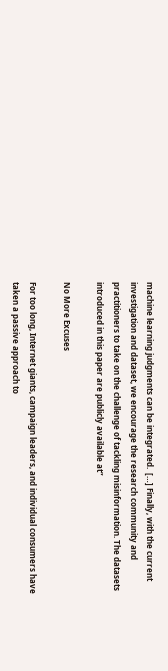machine learning judgments can be integrated.  […] Finally, with the current investigation and dataset, we encourage the research community and practitioners to take on the challenge of tackling misinformation. The datasets introduced in this paper are publicly available at”

No More Excuses

For too long, Internet giants, campaign leaders, and individual consumers have taken a passive approach to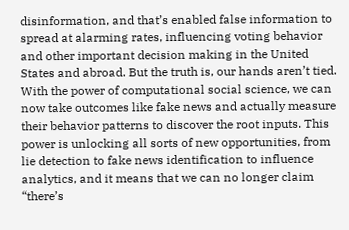disinformation, and that’s enabled false information to spread at alarming rates, influencing voting behavior and other important decision making in the United States and abroad. But the truth is, our hands aren’t tied. With the power of computational social science, we can now take outcomes like fake news and actually measure their behavior patterns to discover the root inputs. This power is unlocking all sorts of new opportunities, from lie detection to fake news identification to influence analytics, and it means that we can no longer claim “there’s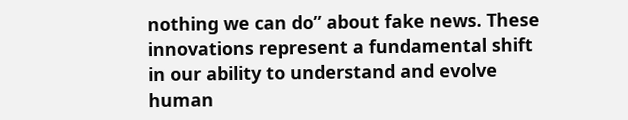nothing we can do” about fake news. These innovations represent a fundamental shift in our ability to understand and evolve human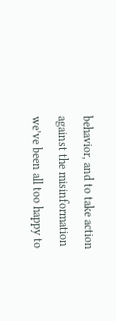behavior, and to take action against the misinformation we’ve been all too happy to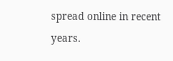spread online in recent years.